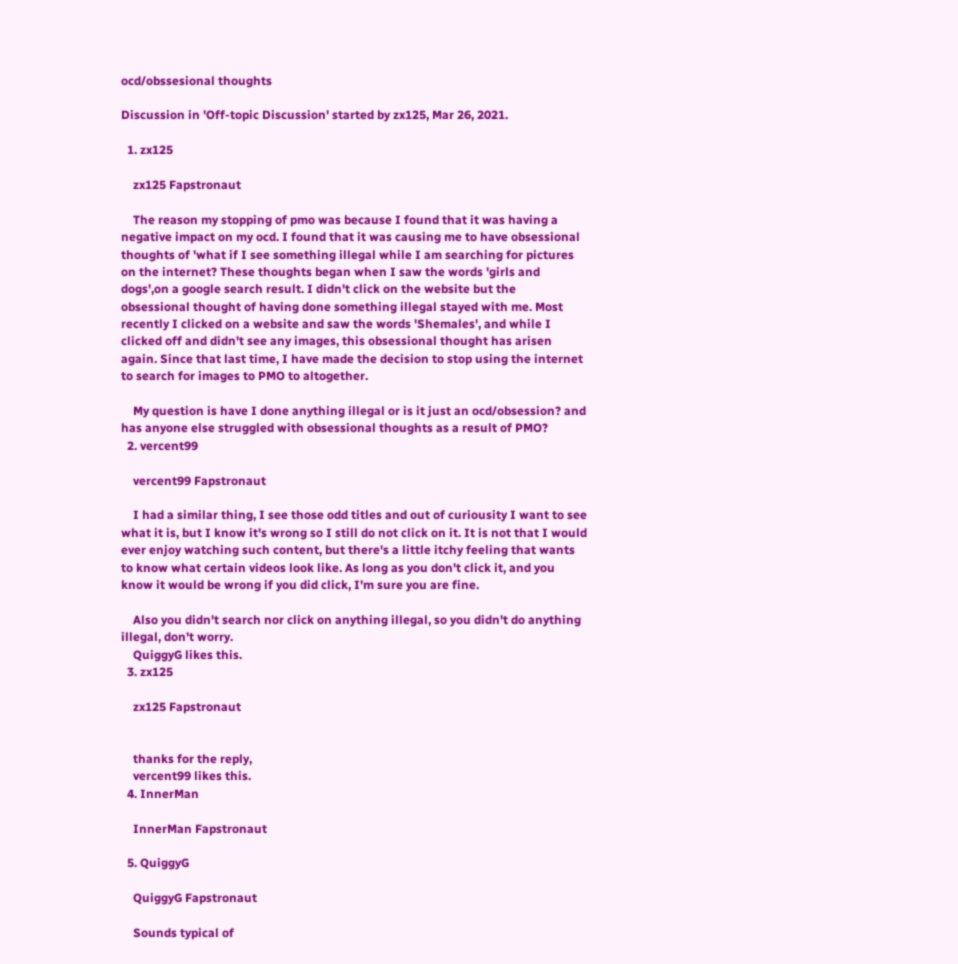ocd/obssesional thoughts

Discussion in 'Off-topic Discussion' started by zx125, Mar 26, 2021.

  1. zx125

    zx125 Fapstronaut

    The reason my stopping of pmo was because I found that it was having a negative impact on my ocd. I found that it was causing me to have obsessional thoughts of 'what if I see something illegal while I am searching for pictures on the internet? These thoughts began when I saw the words 'girls and dogs',on a google search result. I didn't click on the website but the obsessional thought of having done something illegal stayed with me. Most recently I clicked on a website and saw the words 'Shemales', and while I clicked off and didn't see any images, this obsessional thought has arisen again. Since that last time, I have made the decision to stop using the internet to search for images to PMO to altogether.

    My question is have I done anything illegal or is it just an ocd/obsession? and has anyone else struggled with obsessional thoughts as a result of PMO?
  2. vercent99

    vercent99 Fapstronaut

    I had a similar thing, I see those odd titles and out of curiousity I want to see what it is, but I know it's wrong so I still do not click on it. It is not that I would ever enjoy watching such content, but there's a little itchy feeling that wants to know what certain videos look like. As long as you don't click it, and you know it would be wrong if you did click, I'm sure you are fine.

    Also you didn't search nor click on anything illegal, so you didn't do anything illegal, don't worry.
    QuiggyG likes this.
  3. zx125

    zx125 Fapstronaut


    thanks for the reply,
    vercent99 likes this.
  4. InnerMan

    InnerMan Fapstronaut

  5. QuiggyG

    QuiggyG Fapstronaut

    Sounds typical of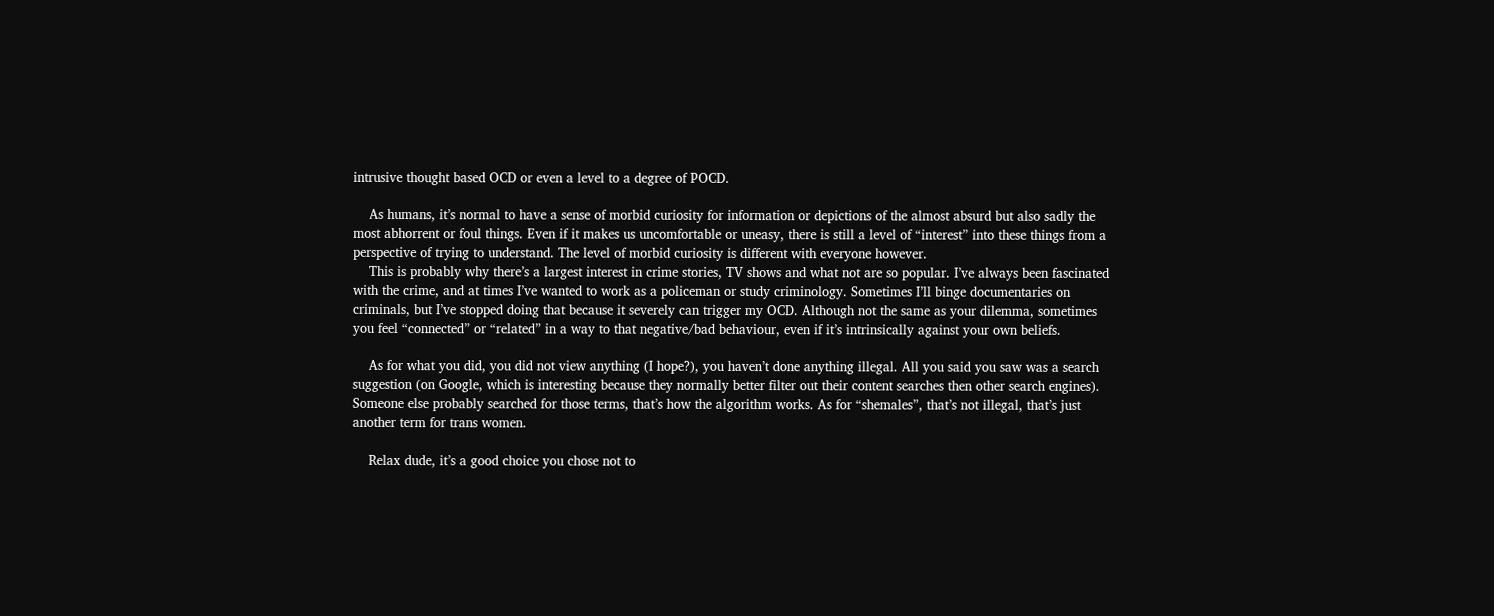intrusive thought based OCD or even a level to a degree of POCD.

    As humans, it’s normal to have a sense of morbid curiosity for information or depictions of the almost absurd but also sadly the most abhorrent or foul things. Even if it makes us uncomfortable or uneasy, there is still a level of “interest” into these things from a perspective of trying to understand. The level of morbid curiosity is different with everyone however.
    This is probably why there’s a largest interest in crime stories, TV shows and what not are so popular. I’ve always been fascinated with the crime, and at times I’ve wanted to work as a policeman or study criminology. Sometimes I’ll binge documentaries on criminals, but I’ve stopped doing that because it severely can trigger my OCD. Although not the same as your dilemma, sometimes you feel “connected” or “related” in a way to that negative/bad behaviour, even if it’s intrinsically against your own beliefs.

    As for what you did, you did not view anything (I hope?), you haven’t done anything illegal. All you said you saw was a search suggestion (on Google, which is interesting because they normally better filter out their content searches then other search engines). Someone else probably searched for those terms, that’s how the algorithm works. As for “shemales”, that’s not illegal, that’s just another term for trans women.

    Relax dude, it’s a good choice you chose not to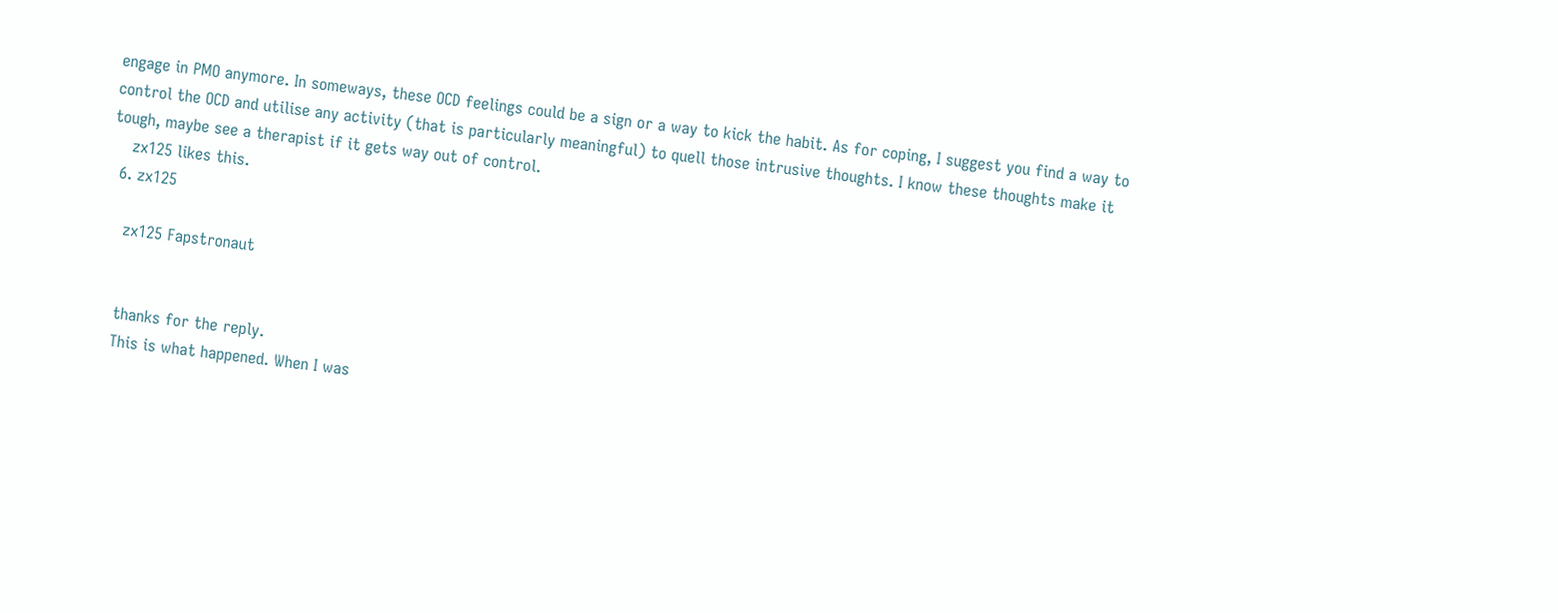engage in PMO anymore. In someways, these OCD feelings could be a sign or a way to kick the habit. As for coping, I suggest you find a way to control the OCD and utilise any activity (that is particularly meaningful) to quell those intrusive thoughts. I know these thoughts make it tough, maybe see a therapist if it gets way out of control.
    zx125 likes this.
  6. zx125

    zx125 Fapstronaut


    thanks for the reply.
    This is what happened. When I was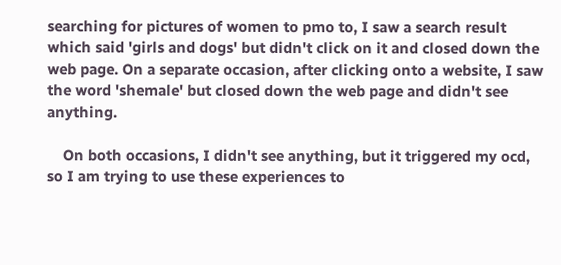searching for pictures of women to pmo to, I saw a search result which said 'girls and dogs' but didn't click on it and closed down the web page. On a separate occasion, after clicking onto a website, I saw the word 'shemale' but closed down the web page and didn't see anything.

    On both occasions, I didn't see anything, but it triggered my ocd, so I am trying to use these experiences to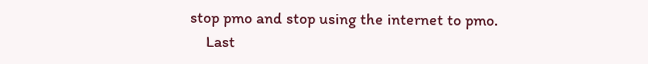stop pmo and stop using the internet to pmo.
    Last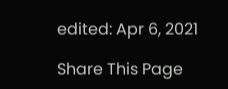edited: Apr 6, 2021

Share This Page